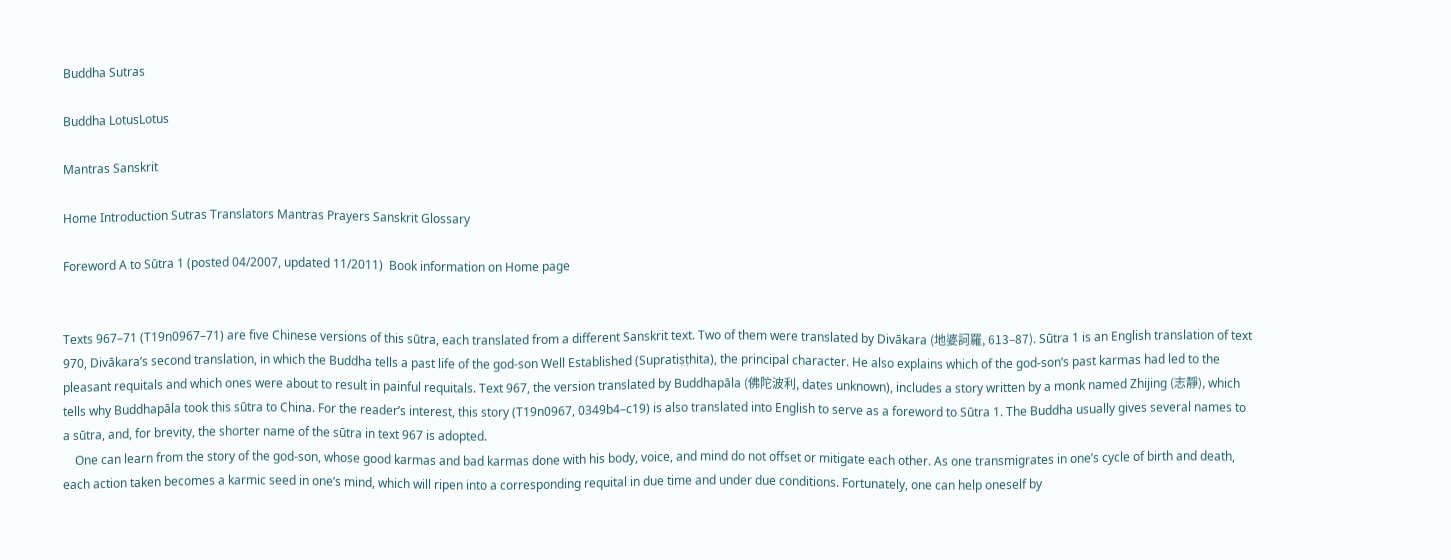Buddha Sutras

Buddha LotusLotus

Mantras Sanskrit

Home Introduction Sutras Translators Mantras Prayers Sanskrit Glossary

Foreword A to Sūtra 1 (posted 04/2007, updated 11/2011)  Book information on Home page


Texts 967–71 (T19n0967–71) are five Chinese versions of this sūtra, each translated from a different Sanskrit text. Two of them were translated by Divākara (地婆訶羅, 613–87). Sūtra 1 is an English translation of text 970, Divākara’s second translation, in which the Buddha tells a past life of the god-son Well Established (Supratiṣṭhita), the principal character. He also explains which of the god-son’s past karmas had led to the pleasant requitals and which ones were about to result in painful requitals. Text 967, the version translated by Buddhapāla (佛陀波利, dates unknown), includes a story written by a monk named Zhijing (志靜), which tells why Buddhapāla took this sūtra to China. For the reader’s interest, this story (T19n0967, 0349b4–c19) is also translated into English to serve as a foreword to Sūtra 1. The Buddha usually gives several names to a sūtra, and, for brevity, the shorter name of the sūtra in text 967 is adopted.
    One can learn from the story of the god-son, whose good karmas and bad karmas done with his body, voice, and mind do not offset or mitigate each other. As one transmigrates in one’s cycle of birth and death, each action taken becomes a karmic seed in one’s mind, which will ripen into a corresponding requital in due time and under due conditions. Fortunately, one can help oneself by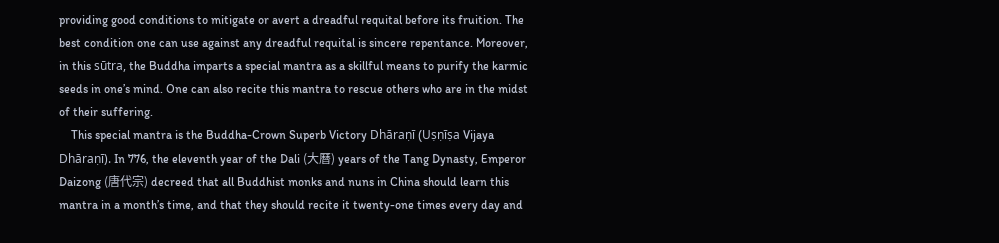providing good conditions to mitigate or avert a dreadful requital before its fruition. The best condition one can use against any dreadful requital is sincere repentance. Moreover, in this sūtra, the Buddha imparts a special mantra as a skillful means to purify the karmic seeds in one’s mind. One can also recite this mantra to rescue others who are in the midst of their suffering.
    This special mantra is the Buddha-Crown Superb Victory Dhāraṇī (Uṣṇīṣa Vijaya Dhāraṇī). In 776, the eleventh year of the Dali (大曆) years of the Tang Dynasty, Emperor Daizong (唐代宗) decreed that all Buddhist monks and nuns in China should learn this mantra in a month’s time, and that they should recite it twenty-one times every day and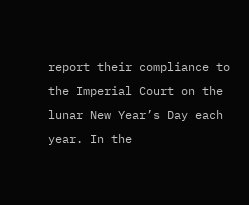report their compliance to the Imperial Court on the lunar New Year’s Day each year. In the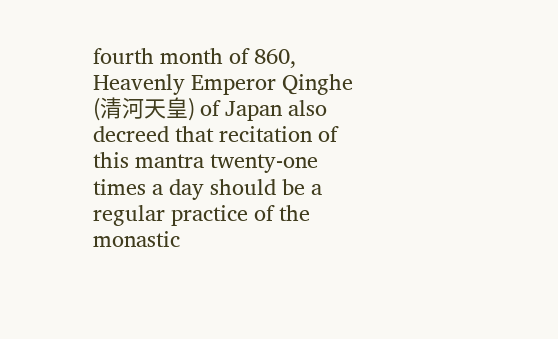fourth month of 860, Heavenly Emperor Qinghe (清河天皇) of Japan also decreed that recitation of this mantra twenty-one times a day should be a regular practice of the monastic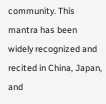community. This mantra has been widely recognized and recited in China, Japan, and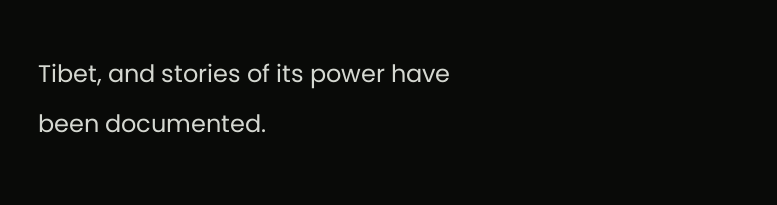Tibet, and stories of its power have been documented.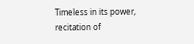Timeless in its power, recitation of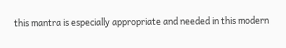this mantra is especially appropriate and needed in this modern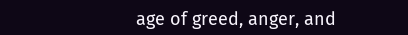age of greed, anger, and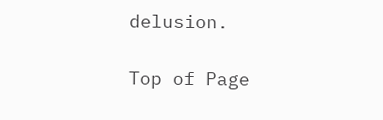delusion.

Top of Page